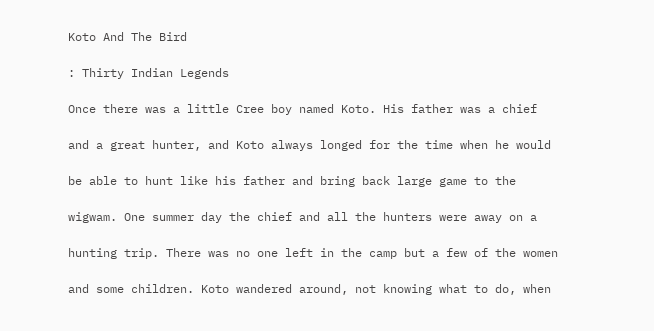Koto And The Bird

: Thirty Indian Legends

Once there was a little Cree boy named Koto. His father was a chief

and a great hunter, and Koto always longed for the time when he would

be able to hunt like his father and bring back large game to the

wigwam. One summer day the chief and all the hunters were away on a

hunting trip. There was no one left in the camp but a few of the women

and some children. Koto wandered around, not knowing what to do, when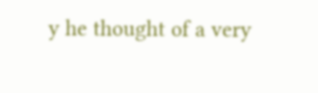y he thought of a very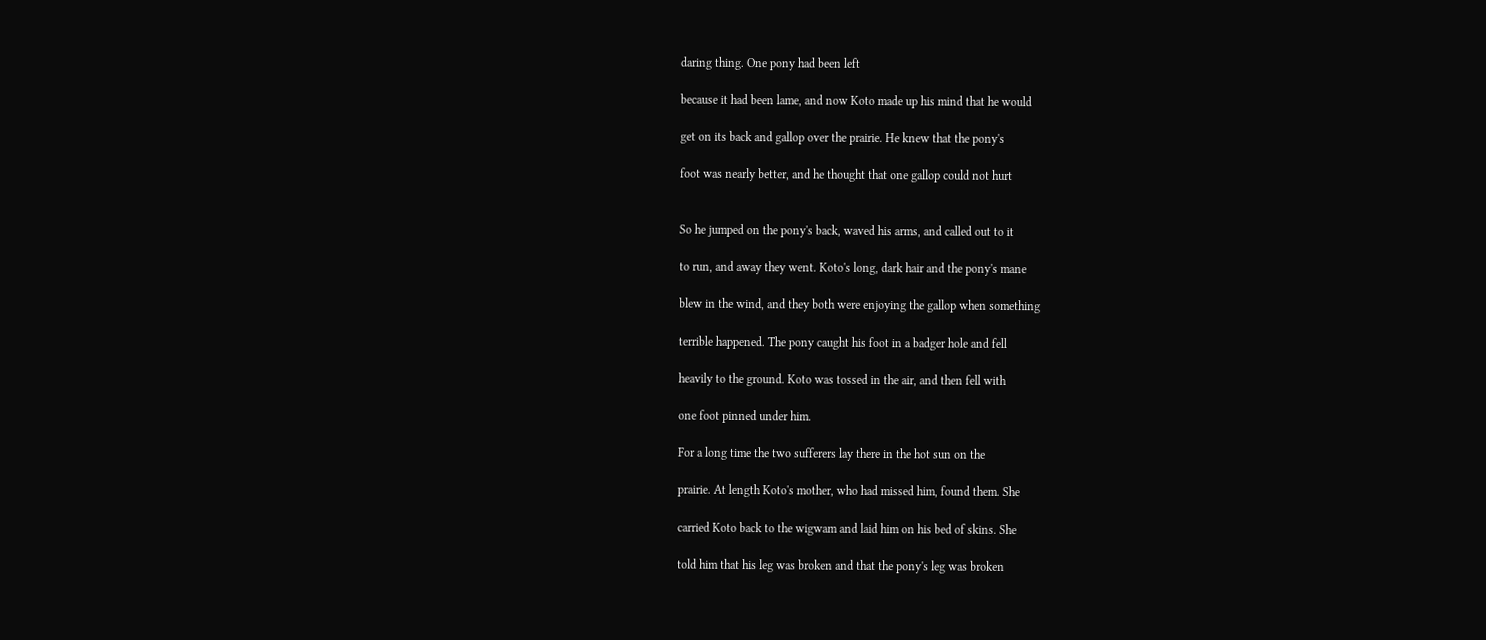daring thing. One pony had been left

because it had been lame, and now Koto made up his mind that he would

get on its back and gallop over the prairie. He knew that the pony's

foot was nearly better, and he thought that one gallop could not hurt


So he jumped on the pony's back, waved his arms, and called out to it

to run, and away they went. Koto's long, dark hair and the pony's mane

blew in the wind, and they both were enjoying the gallop when something

terrible happened. The pony caught his foot in a badger hole and fell

heavily to the ground. Koto was tossed in the air, and then fell with

one foot pinned under him.

For a long time the two sufferers lay there in the hot sun on the

prairie. At length Koto's mother, who had missed him, found them. She

carried Koto back to the wigwam and laid him on his bed of skins. She

told him that his leg was broken and that the pony's leg was broken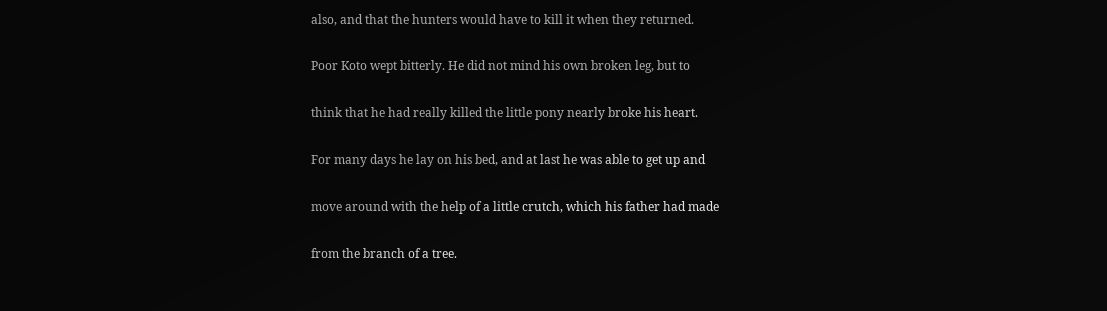also, and that the hunters would have to kill it when they returned.

Poor Koto wept bitterly. He did not mind his own broken leg, but to

think that he had really killed the little pony nearly broke his heart.

For many days he lay on his bed, and at last he was able to get up and

move around with the help of a little crutch, which his father had made

from the branch of a tree.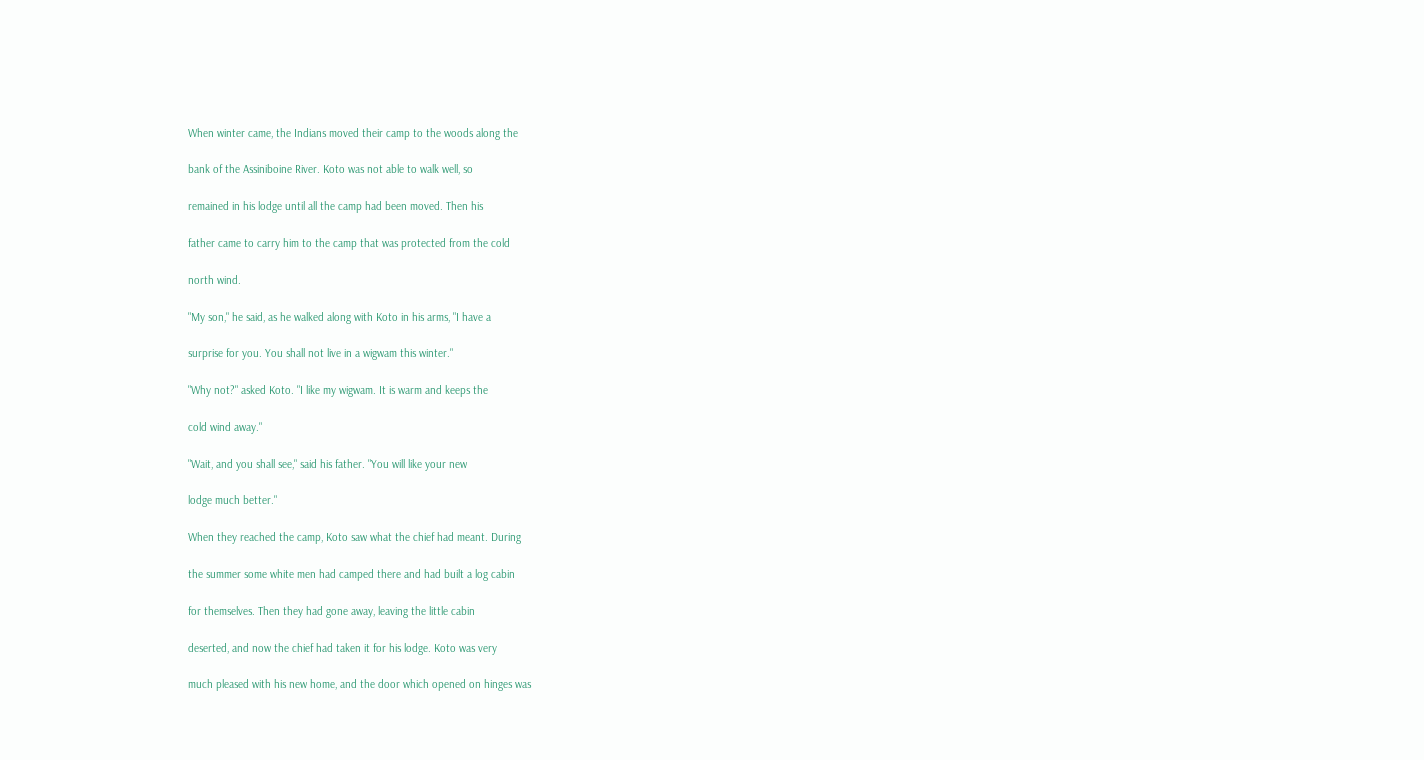When winter came, the Indians moved their camp to the woods along the

bank of the Assiniboine River. Koto was not able to walk well, so

remained in his lodge until all the camp had been moved. Then his

father came to carry him to the camp that was protected from the cold

north wind.

"My son," he said, as he walked along with Koto in his arms, "I have a

surprise for you. You shall not live in a wigwam this winter."

"Why not?" asked Koto. "I like my wigwam. It is warm and keeps the

cold wind away."

"Wait, and you shall see," said his father. "You will like your new

lodge much better."

When they reached the camp, Koto saw what the chief had meant. During

the summer some white men had camped there and had built a log cabin

for themselves. Then they had gone away, leaving the little cabin

deserted, and now the chief had taken it for his lodge. Koto was very

much pleased with his new home, and the door which opened on hinges was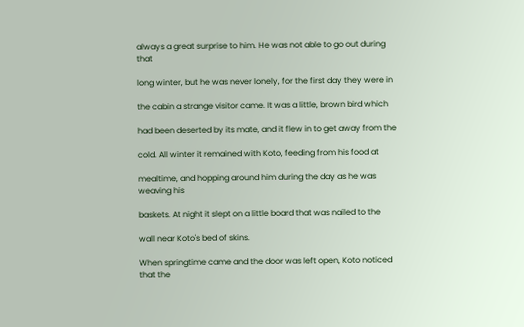always a great surprise to him. He was not able to go out during that

long winter, but he was never lonely, for the first day they were in

the cabin a strange visitor came. It was a little, brown bird which

had been deserted by its mate, and it flew in to get away from the

cold. All winter it remained with Koto, feeding from his food at

mealtime, and hopping around him during the day as he was weaving his

baskets. At night it slept on a little board that was nailed to the

wall near Koto's bed of skins.

When springtime came and the door was left open, Koto noticed that the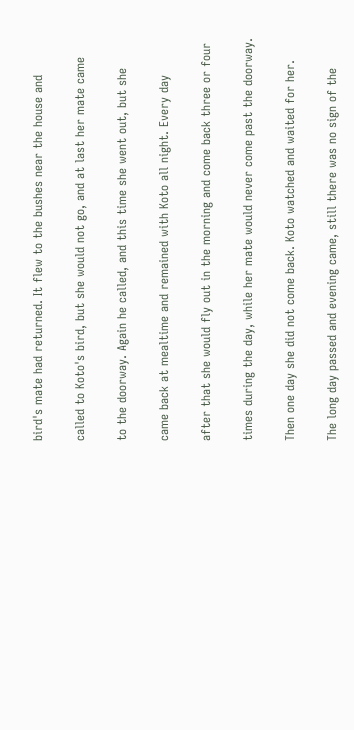bird's mate had returned. It flew to the bushes near the house and

called to Koto's bird, but she would not go, and at last her mate came

to the doorway. Again he called, and this time she went out, but she

came back at mealtime and remained with Koto all night. Every day

after that she would fly out in the morning and come back three or four

times during the day, while her mate would never come past the doorway.

Then one day she did not come back. Koto watched and waited for her.

The long day passed and evening came, still there was no sign of the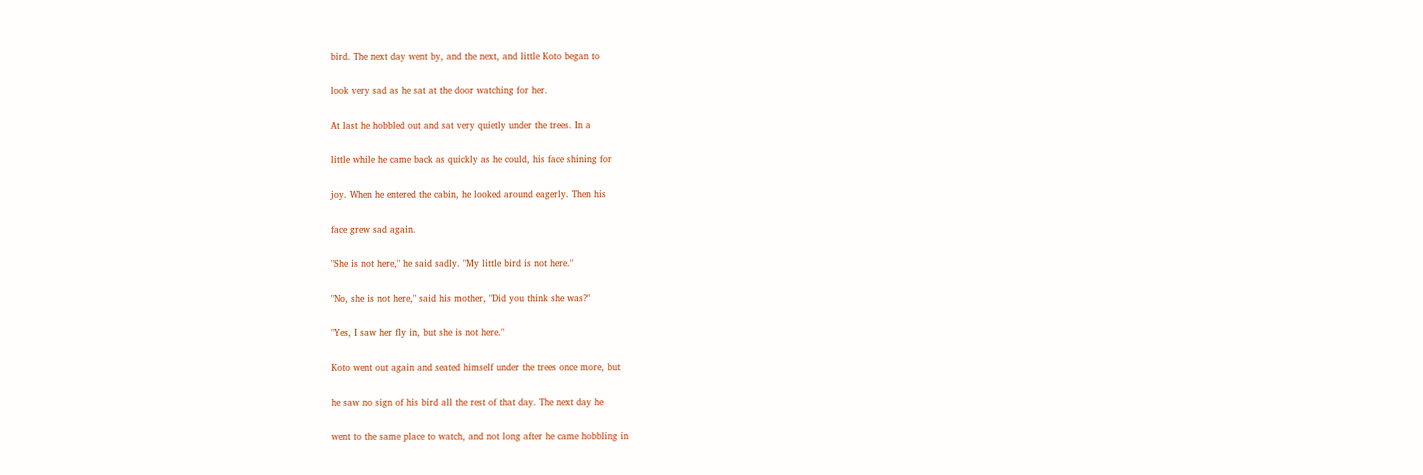bird. The next day went by, and the next, and little Koto began to

look very sad as he sat at the door watching for her.

At last he hobbled out and sat very quietly under the trees. In a

little while he came back as quickly as he could, his face shining for

joy. When he entered the cabin, he looked around eagerly. Then his

face grew sad again.

"She is not here," he said sadly. "My little bird is not here."

"No, she is not here," said his mother, "Did you think she was?"

"Yes, I saw her fly in, but she is not here."

Koto went out again and seated himself under the trees once more, but

he saw no sign of his bird all the rest of that day. The next day he

went to the same place to watch, and not long after he came hobbling in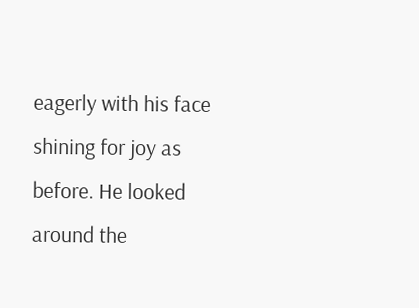eagerly with his face shining for joy as before. He looked around the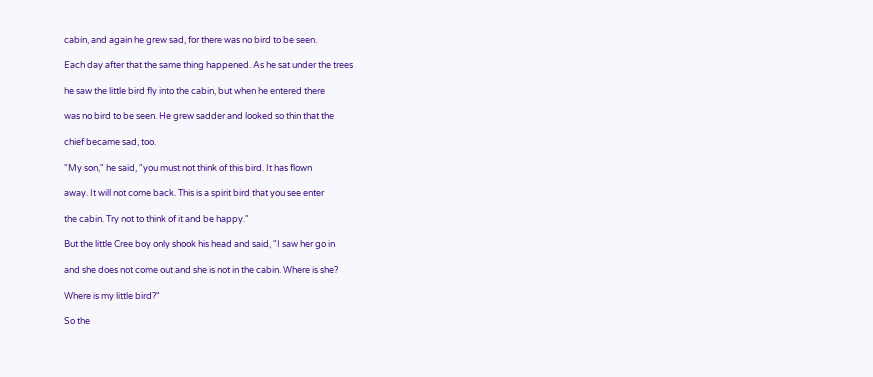cabin, and again he grew sad, for there was no bird to be seen.

Each day after that the same thing happened. As he sat under the trees

he saw the little bird fly into the cabin, but when he entered there

was no bird to be seen. He grew sadder and looked so thin that the

chief became sad, too.

"My son," he said, "you must not think of this bird. It has flown

away. It will not come back. This is a spirit bird that you see enter

the cabin. Try not to think of it and be happy."

But the little Cree boy only shook his head and said, "I saw her go in

and she does not come out and she is not in the cabin. Where is she?

Where is my little bird?"

So the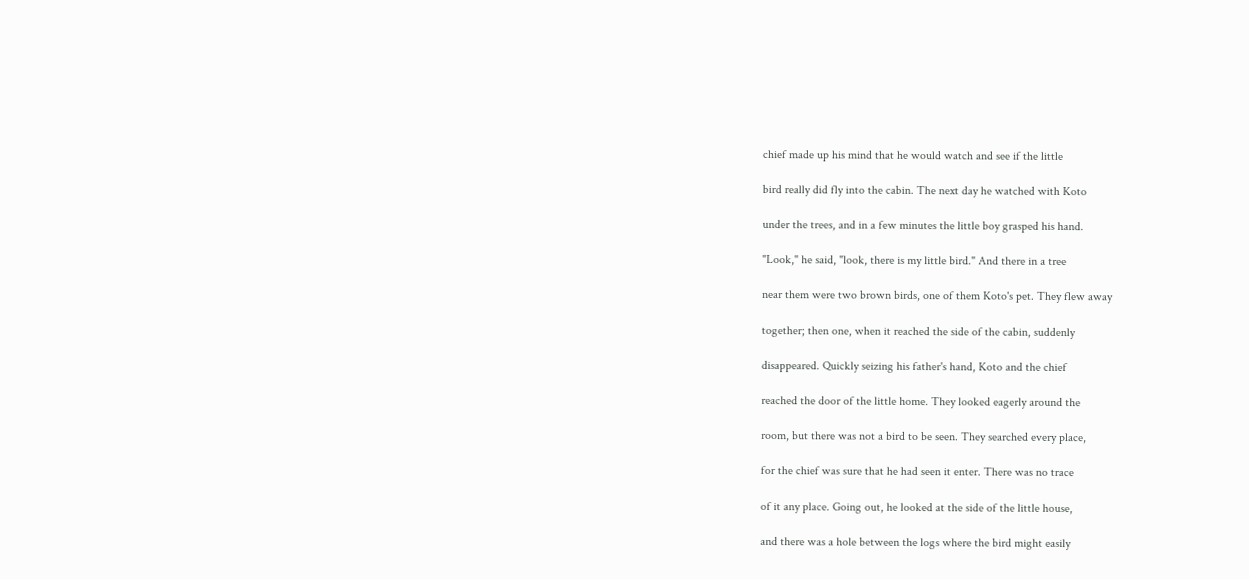chief made up his mind that he would watch and see if the little

bird really did fly into the cabin. The next day he watched with Koto

under the trees, and in a few minutes the little boy grasped his hand.

"Look," he said, "look, there is my little bird." And there in a tree

near them were two brown birds, one of them Koto's pet. They flew away

together; then one, when it reached the side of the cabin, suddenly

disappeared. Quickly seizing his father's hand, Koto and the chief

reached the door of the little home. They looked eagerly around the

room, but there was not a bird to be seen. They searched every place,

for the chief was sure that he had seen it enter. There was no trace

of it any place. Going out, he looked at the side of the little house,

and there was a hole between the logs where the bird might easily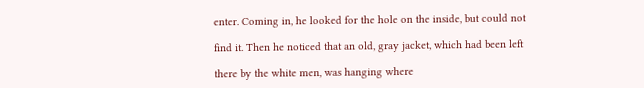enter. Coming in, he looked for the hole on the inside, but could not

find it. Then he noticed that an old, gray jacket, which had been left

there by the white men, was hanging where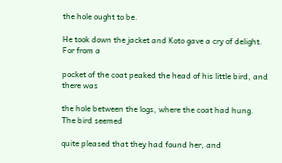the hole ought to be.

He took down the jacket and Koto gave a cry of delight. For from a

pocket of the coat peaked the head of his little bird, and there was

the hole between the logs, where the coat had hung. The bird seemed

quite pleased that they had found her, and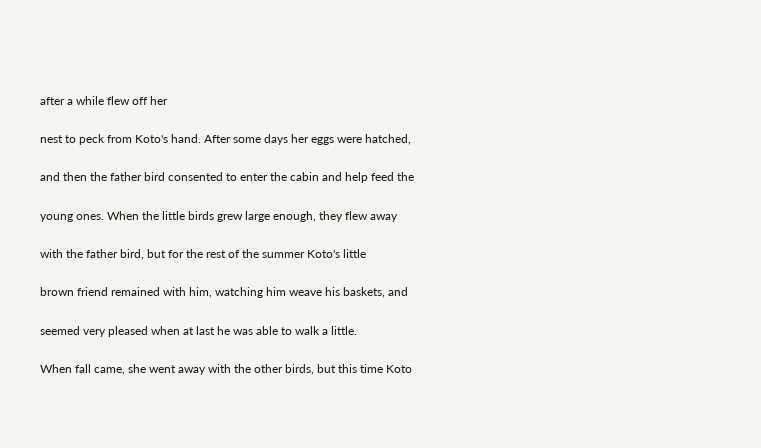after a while flew off her

nest to peck from Koto's hand. After some days her eggs were hatched,

and then the father bird consented to enter the cabin and help feed the

young ones. When the little birds grew large enough, they flew away

with the father bird, but for the rest of the summer Koto's little

brown friend remained with him, watching him weave his baskets, and

seemed very pleased when at last he was able to walk a little.

When fall came, she went away with the other birds, but this time Koto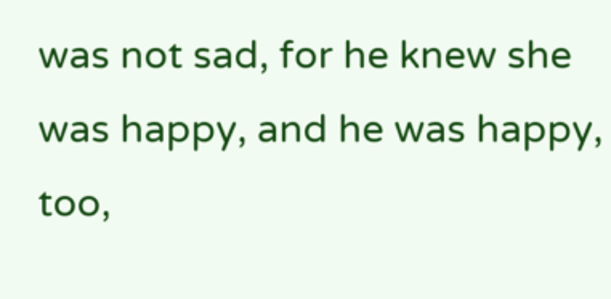was not sad, for he knew she was happy, and he was happy, too,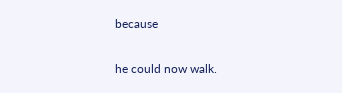because

he could now walk.